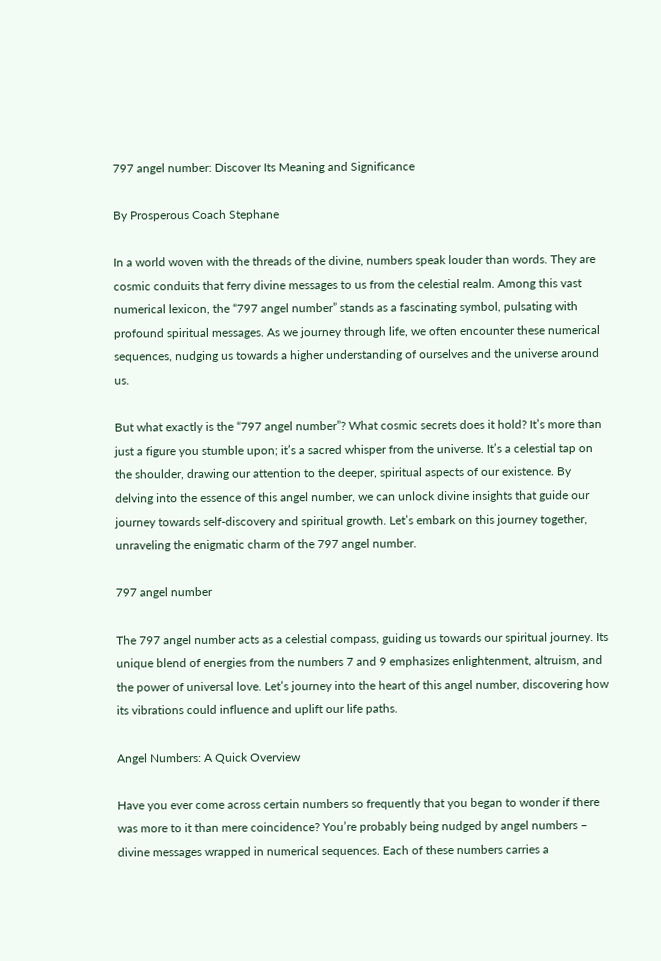797 angel number: Discover Its Meaning and Significance

By Prosperous Coach Stephane

In a world woven with the threads of the divine, numbers speak louder than words. They are cosmic conduits that ferry divine messages to us from the celestial realm. Among this vast numerical lexicon, the “797 angel number” stands as a fascinating symbol, pulsating with profound spiritual messages. As we journey through life, we often encounter these numerical sequences, nudging us towards a higher understanding of ourselves and the universe around us.

But what exactly is the “797 angel number”? What cosmic secrets does it hold? It’s more than just a figure you stumble upon; it’s a sacred whisper from the universe. It’s a celestial tap on the shoulder, drawing our attention to the deeper, spiritual aspects of our existence. By delving into the essence of this angel number, we can unlock divine insights that guide our journey towards self-discovery and spiritual growth. Let’s embark on this journey together, unraveling the enigmatic charm of the 797 angel number.

797 angel number

The 797 angel number acts as a celestial compass, guiding us towards our spiritual journey. Its unique blend of energies from the numbers 7 and 9 emphasizes enlightenment, altruism, and the power of universal love. Let’s journey into the heart of this angel number, discovering how its vibrations could influence and uplift our life paths.

Angel Numbers: A Quick Overview

Have you ever come across certain numbers so frequently that you began to wonder if there was more to it than mere coincidence? You’re probably being nudged by angel numbers – divine messages wrapped in numerical sequences. Each of these numbers carries a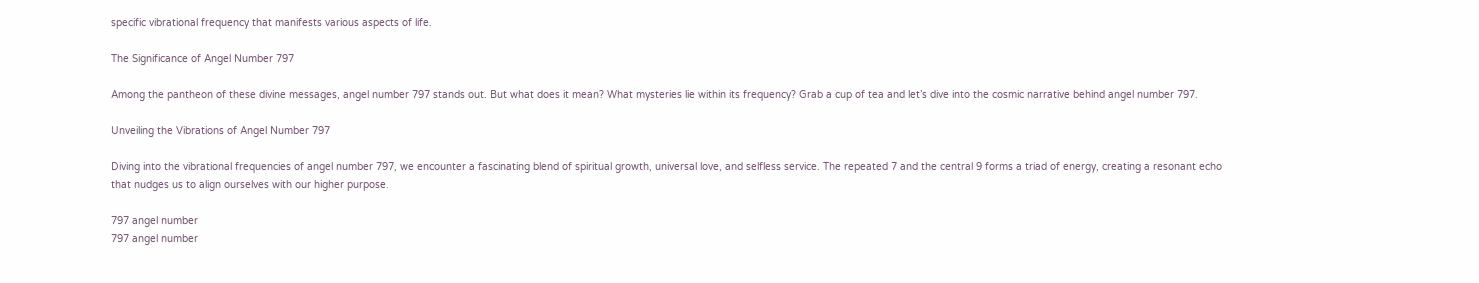specific vibrational frequency that manifests various aspects of life.

The Significance of Angel Number 797

Among the pantheon of these divine messages, angel number 797 stands out. But what does it mean? What mysteries lie within its frequency? Grab a cup of tea and let’s dive into the cosmic narrative behind angel number 797.

Unveiling the Vibrations of Angel Number 797

Diving into the vibrational frequencies of angel number 797, we encounter a fascinating blend of spiritual growth, universal love, and selfless service. The repeated 7 and the central 9 forms a triad of energy, creating a resonant echo that nudges us to align ourselves with our higher purpose.

797 angel number
797 angel number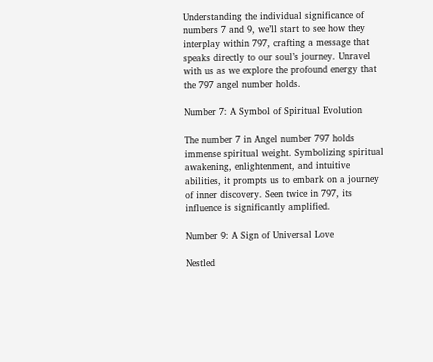Understanding the individual significance of numbers 7 and 9, we’ll start to see how they interplay within 797, crafting a message that speaks directly to our soul’s journey. Unravel with us as we explore the profound energy that the 797 angel number holds.

Number 7: A Symbol of Spiritual Evolution

The number 7 in Angel number 797 holds immense spiritual weight. Symbolizing spiritual awakening, enlightenment, and intuitive abilities, it prompts us to embark on a journey of inner discovery. Seen twice in 797, its influence is significantly amplified.

Number 9: A Sign of Universal Love

Nestled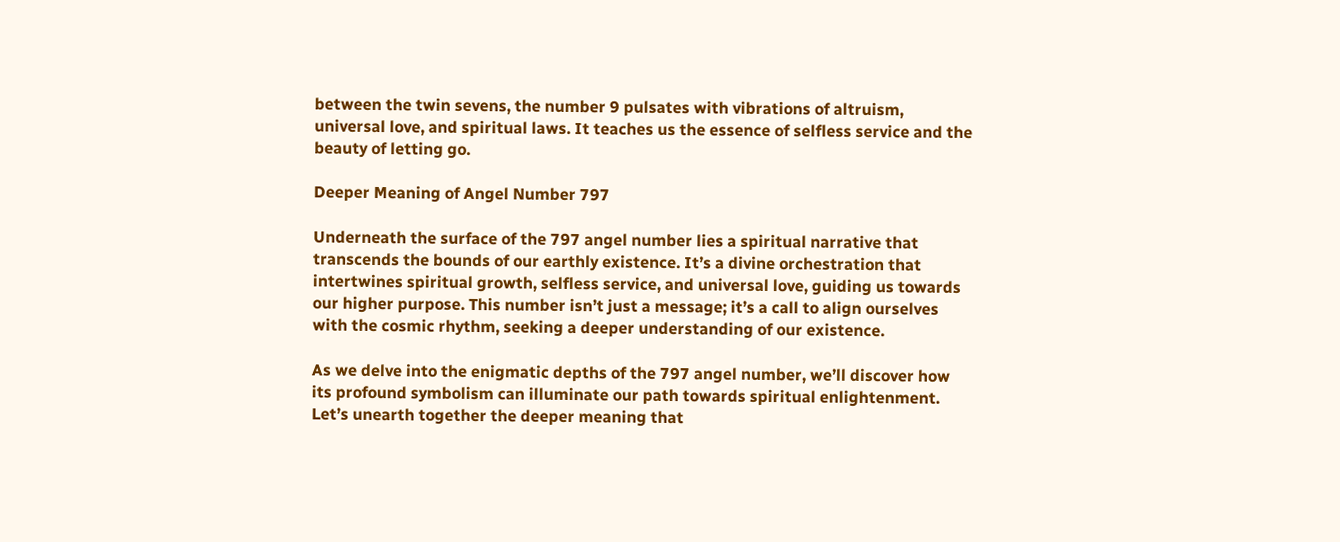between the twin sevens, the number 9 pulsates with vibrations of altruism, universal love, and spiritual laws. It teaches us the essence of selfless service and the beauty of letting go.

Deeper Meaning of Angel Number 797

Underneath the surface of the 797 angel number lies a spiritual narrative that transcends the bounds of our earthly existence. It’s a divine orchestration that intertwines spiritual growth, selfless service, and universal love, guiding us towards our higher purpose. This number isn’t just a message; it’s a call to align ourselves with the cosmic rhythm, seeking a deeper understanding of our existence.

As we delve into the enigmatic depths of the 797 angel number, we’ll discover how its profound symbolism can illuminate our path towards spiritual enlightenment. Let’s unearth together the deeper meaning that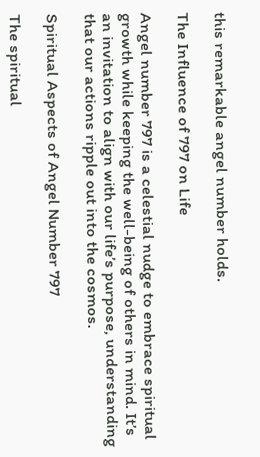this remarkable angel number holds.

The Influence of 797 on Life

Angel number 797 is a celestial nudge to embrace spiritual growth while keeping the well-being of others in mind. It’s an invitation to align with our life’s purpose, understanding that our actions ripple out into the cosmos.

Spiritual Aspects of Angel Number 797

The spiritual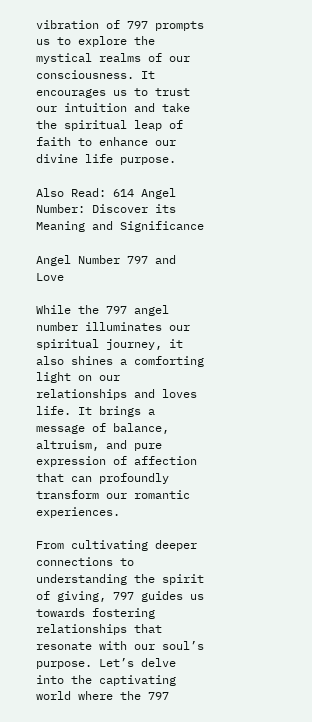vibration of 797 prompts us to explore the mystical realms of our consciousness. It encourages us to trust our intuition and take the spiritual leap of faith to enhance our divine life purpose.

Also Read: 614 Angel Number: Discover its Meaning and Significance

Angel Number 797 and Love

While the 797 angel number illuminates our spiritual journey, it also shines a comforting light on our relationships and loves life. It brings a message of balance, altruism, and pure expression of affection that can profoundly transform our romantic experiences.

From cultivating deeper connections to understanding the spirit of giving, 797 guides us towards fostering relationships that resonate with our soul’s purpose. Let’s delve into the captivating world where the 797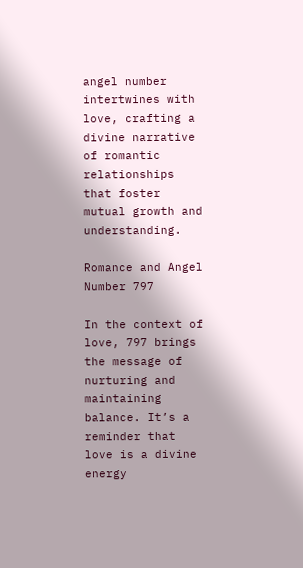angel number intertwines with love, crafting a divine narrative of romantic relationships that foster mutual growth and understanding.

Romance and Angel Number 797

In the context of love, 797 brings the message of nurturing and maintaining balance. It’s a reminder that love is a divine energy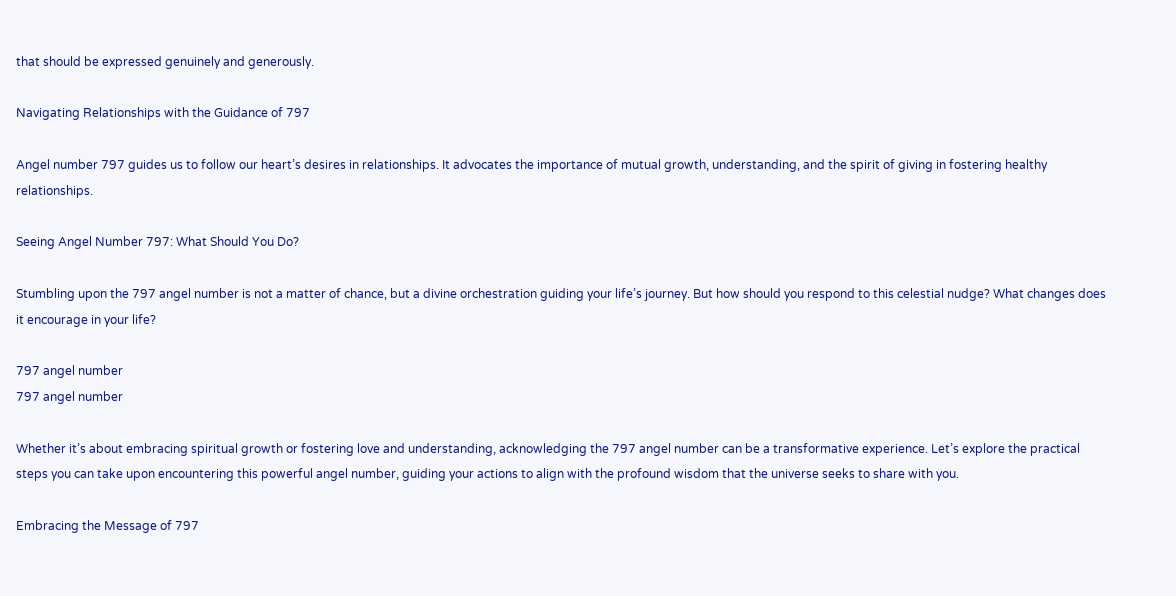that should be expressed genuinely and generously.

Navigating Relationships with the Guidance of 797

Angel number 797 guides us to follow our heart’s desires in relationships. It advocates the importance of mutual growth, understanding, and the spirit of giving in fostering healthy relationships.

Seeing Angel Number 797: What Should You Do?

Stumbling upon the 797 angel number is not a matter of chance, but a divine orchestration guiding your life’s journey. But how should you respond to this celestial nudge? What changes does it encourage in your life?

797 angel number
797 angel number

Whether it’s about embracing spiritual growth or fostering love and understanding, acknowledging the 797 angel number can be a transformative experience. Let’s explore the practical steps you can take upon encountering this powerful angel number, guiding your actions to align with the profound wisdom that the universe seeks to share with you.

Embracing the Message of 797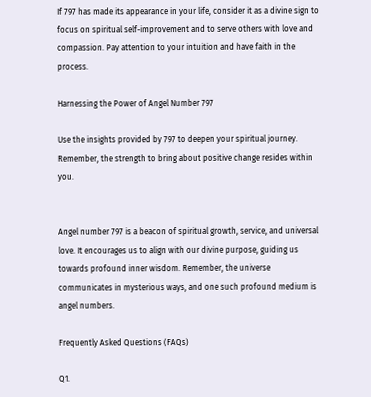If 797 has made its appearance in your life, consider it as a divine sign to focus on spiritual self-improvement and to serve others with love and compassion. Pay attention to your intuition and have faith in the process.

Harnessing the Power of Angel Number 797

Use the insights provided by 797 to deepen your spiritual journey. Remember, the strength to bring about positive change resides within you.


Angel number 797 is a beacon of spiritual growth, service, and universal love. It encourages us to align with our divine purpose, guiding us towards profound inner wisdom. Remember, the universe communicates in mysterious ways, and one such profound medium is angel numbers.

Frequently Asked Questions (FAQs)

Q1.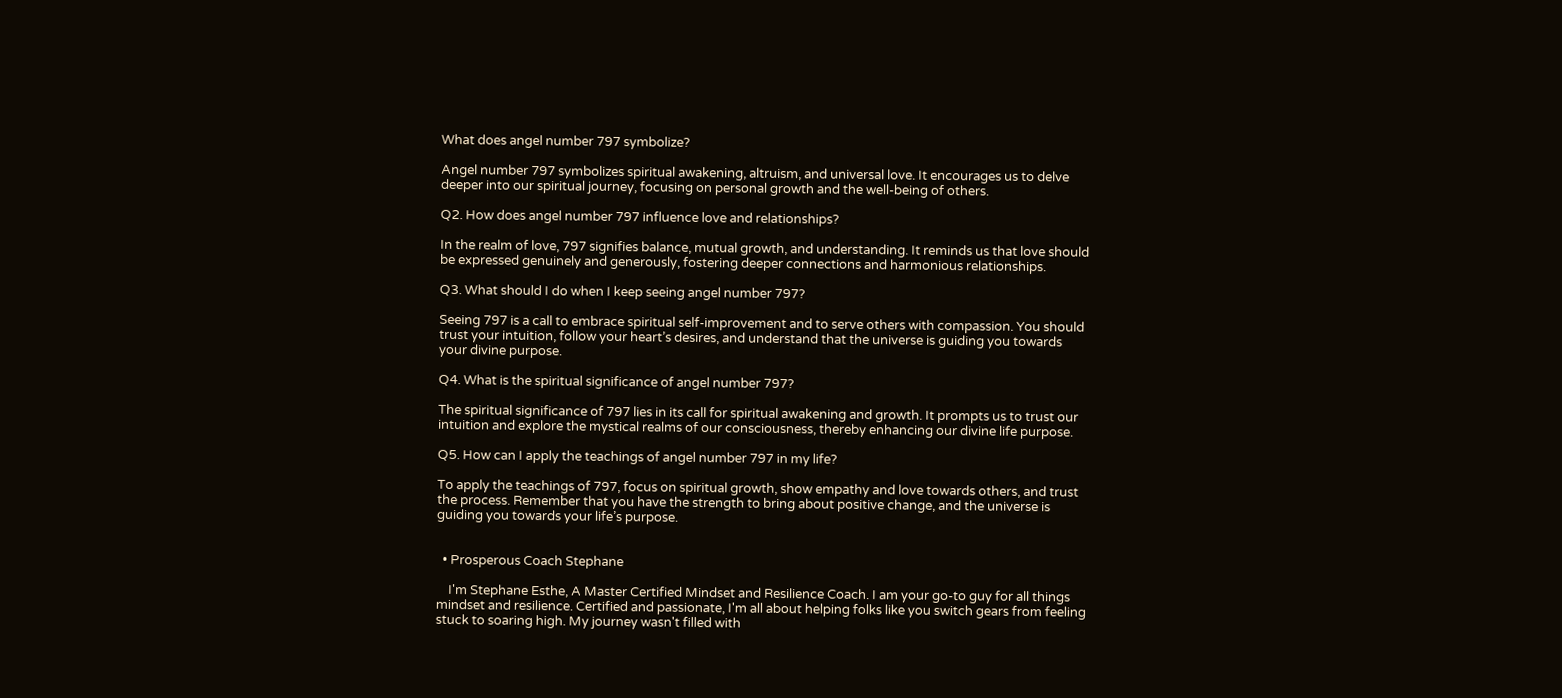What does angel number 797 symbolize?

Angel number 797 symbolizes spiritual awakening, altruism, and universal love. It encourages us to delve deeper into our spiritual journey, focusing on personal growth and the well-being of others.

Q2. How does angel number 797 influence love and relationships?

In the realm of love, 797 signifies balance, mutual growth, and understanding. It reminds us that love should be expressed genuinely and generously, fostering deeper connections and harmonious relationships.

Q3. What should I do when I keep seeing angel number 797?

Seeing 797 is a call to embrace spiritual self-improvement and to serve others with compassion. You should trust your intuition, follow your heart’s desires, and understand that the universe is guiding you towards your divine purpose.

Q4. What is the spiritual significance of angel number 797?

The spiritual significance of 797 lies in its call for spiritual awakening and growth. It prompts us to trust our intuition and explore the mystical realms of our consciousness, thereby enhancing our divine life purpose.

Q5. How can I apply the teachings of angel number 797 in my life?

To apply the teachings of 797, focus on spiritual growth, show empathy and love towards others, and trust the process. Remember that you have the strength to bring about positive change, and the universe is guiding you towards your life’s purpose.


  • Prosperous Coach Stephane

    I'm Stephane Esthe, A Master Certified Mindset and Resilience Coach. I am your go-to guy for all things mindset and resilience. Certified and passionate, I'm all about helping folks like you switch gears from feeling stuck to soaring high. My journey wasn't filled with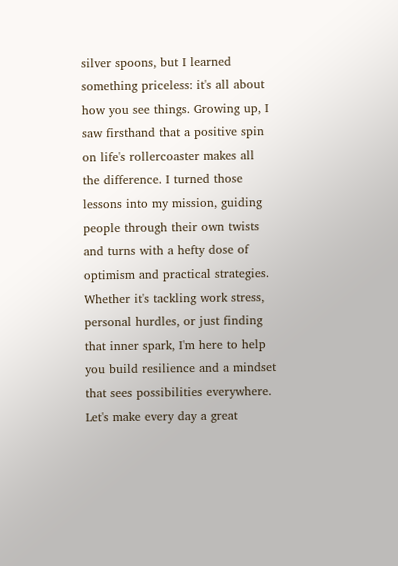silver spoons, but I learned something priceless: it's all about how you see things. Growing up, I saw firsthand that a positive spin on life's rollercoaster makes all the difference. I turned those lessons into my mission, guiding people through their own twists and turns with a hefty dose of optimism and practical strategies. Whether it's tackling work stress, personal hurdles, or just finding that inner spark, I'm here to help you build resilience and a mindset that sees possibilities everywhere. Let's make every day a great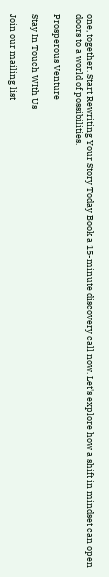one, together. Start Rewriting Your Story Today Book a 15-minute discovery call now. Let's explore how a shift in mindset can open doors to a world of possibilities.

Prosperous Venture

Stay In Touch WIth Us

Join our mailing list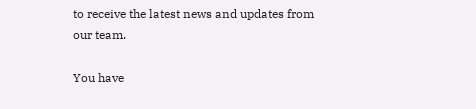to receive the latest news and updates from our team.

You have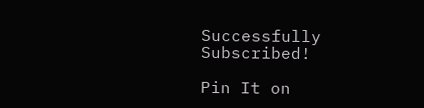Successfully Subscribed!

Pin It on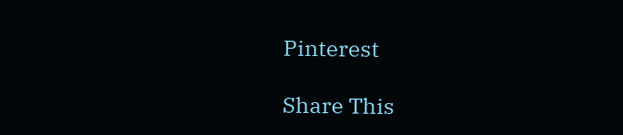Pinterest

Share This